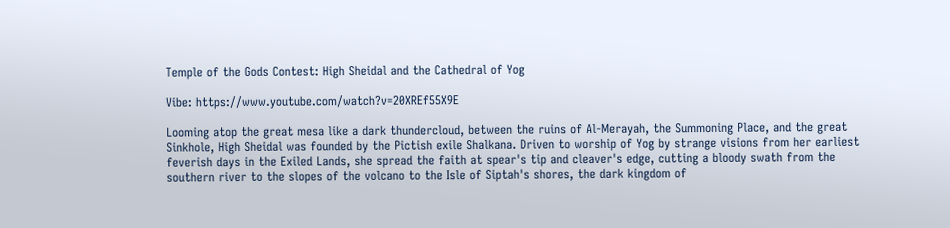Temple of the Gods Contest: High Sheidal and the Cathedral of Yog

Vibe: https://www.youtube.com/watch?v=20XREf55X9E

Looming atop the great mesa like a dark thundercloud, between the ruins of Al-Merayah, the Summoning Place, and the great Sinkhole, High Sheidal was founded by the Pictish exile Shalkana. Driven to worship of Yog by strange visions from her earliest feverish days in the Exiled Lands, she spread the faith at spear's tip and cleaver's edge, cutting a bloody swath from the southern river to the slopes of the volcano to the Isle of Siptah's shores, the dark kingdom of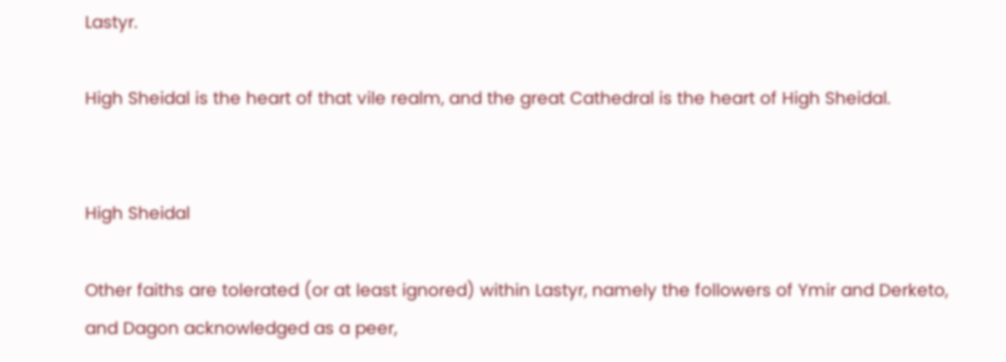Lastyr.

High Sheidal is the heart of that vile realm, and the great Cathedral is the heart of High Sheidal.


High Sheidal

Other faiths are tolerated (or at least ignored) within Lastyr, namely the followers of Ymir and Derketo, and Dagon acknowledged as a peer,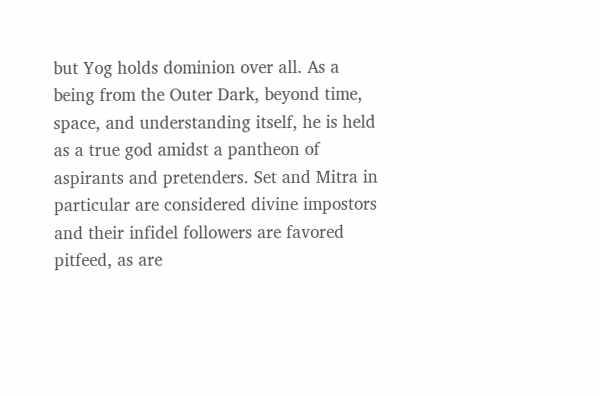but Yog holds dominion over all. As a being from the Outer Dark, beyond time, space, and understanding itself, he is held as a true god amidst a pantheon of aspirants and pretenders. Set and Mitra in particular are considered divine impostors and their infidel followers are favored pitfeed, as are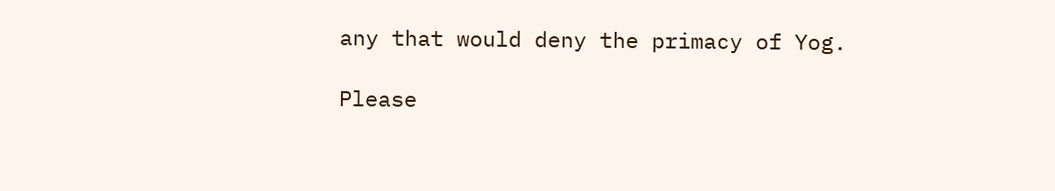any that would deny the primacy of Yog.

Please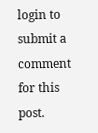login to submit a comment for this post.